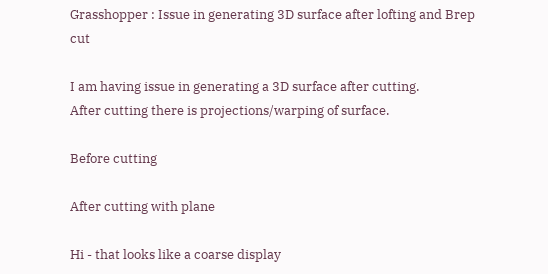Grasshopper : Issue in generating 3D surface after lofting and Brep cut

I am having issue in generating a 3D surface after cutting.
After cutting there is projections/warping of surface.

Before cutting

After cutting with plane

Hi - that looks like a coarse display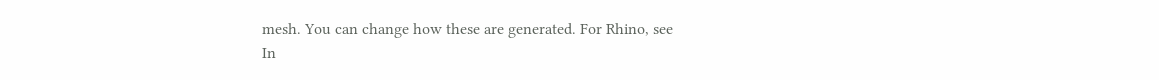mesh. You can change how these are generated. For Rhino, see
In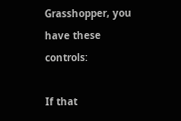Grasshopper, you have these controls:

If that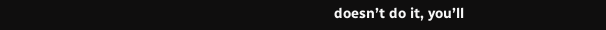doesn’t do it, you’ll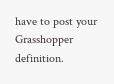have to post your Grasshopper definition.